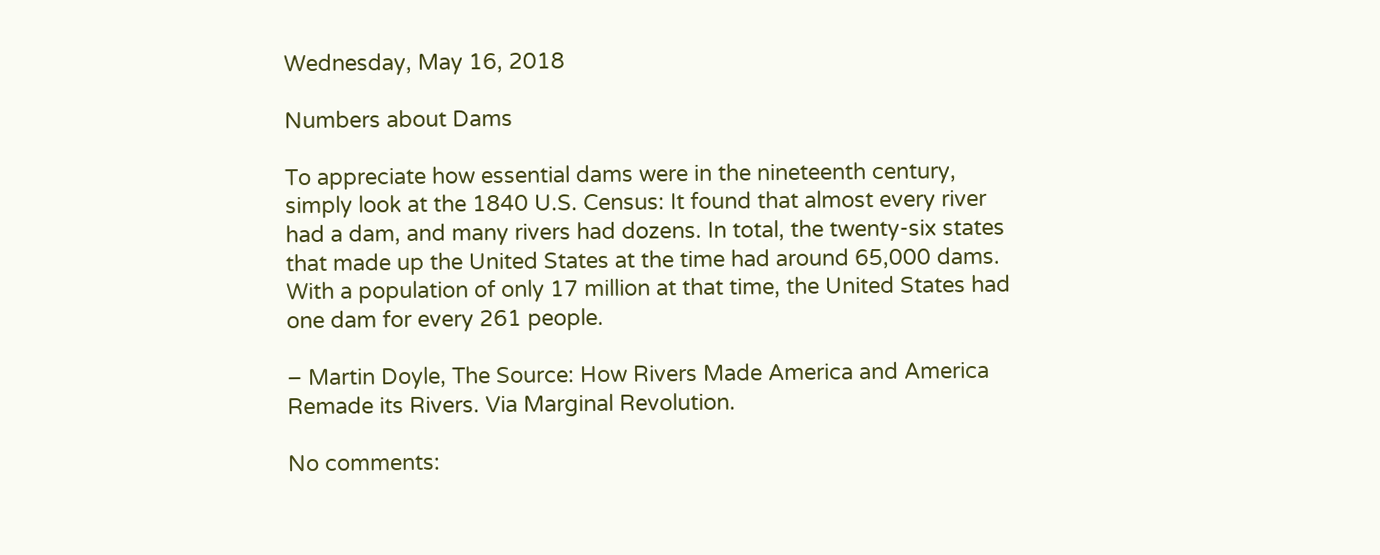Wednesday, May 16, 2018

Numbers about Dams

To appreciate how essential dams were in the nineteenth century, simply look at the 1840 U.S. Census: It found that almost every river had a dam, and many rivers had dozens. In total, the twenty-six states that made up the United States at the time had around 65,000 dams. With a population of only 17 million at that time, the United States had one dam for every 261 people.

– Martin Doyle, The Source: How Rivers Made America and America Remade its Rivers. Via Marginal Revolution.

No comments: